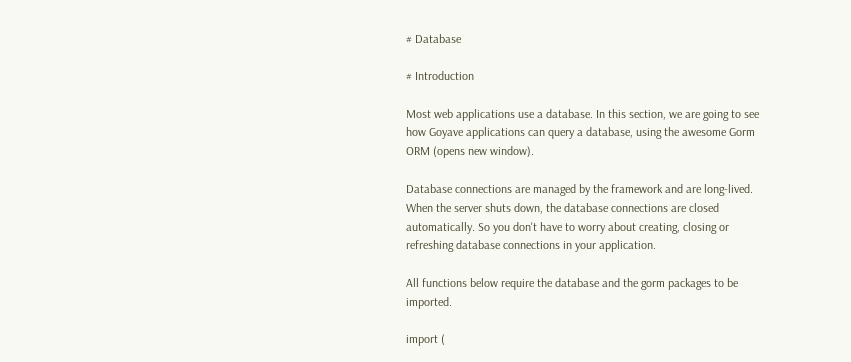# Database

# Introduction

Most web applications use a database. In this section, we are going to see how Goyave applications can query a database, using the awesome Gorm ORM (opens new window).

Database connections are managed by the framework and are long-lived. When the server shuts down, the database connections are closed automatically. So you don't have to worry about creating, closing or refreshing database connections in your application.

All functions below require the database and the gorm packages to be imported.

import (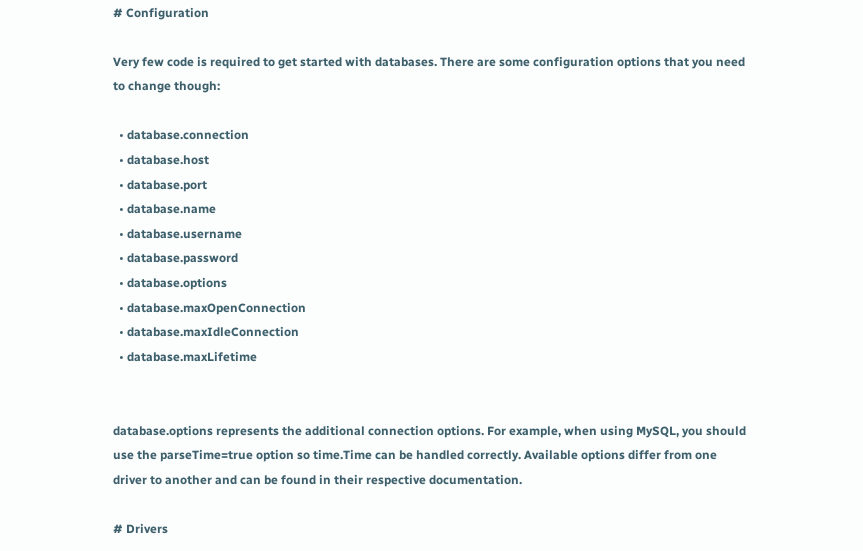# Configuration

Very few code is required to get started with databases. There are some configuration options that you need to change though:

  • database.connection
  • database.host
  • database.port
  • database.name
  • database.username
  • database.password
  • database.options
  • database.maxOpenConnection
  • database.maxIdleConnection
  • database.maxLifetime


database.options represents the additional connection options. For example, when using MySQL, you should use the parseTime=true option so time.Time can be handled correctly. Available options differ from one driver to another and can be found in their respective documentation.

# Drivers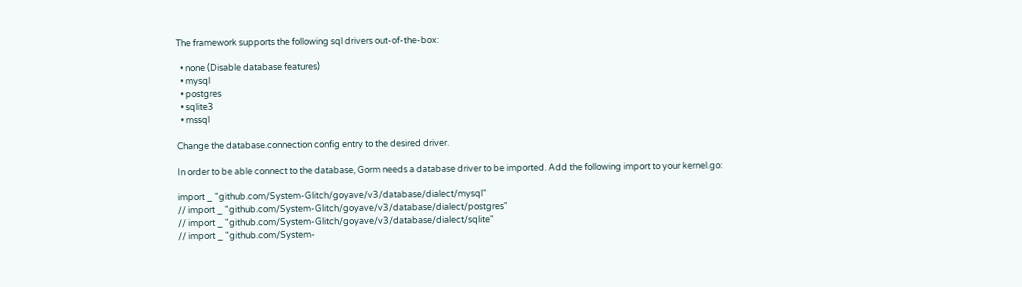The framework supports the following sql drivers out-of-the-box:

  • none (Disable database features)
  • mysql
  • postgres
  • sqlite3
  • mssql

Change the database.connection config entry to the desired driver.

In order to be able connect to the database, Gorm needs a database driver to be imported. Add the following import to your kernel.go:

import _ "github.com/System-Glitch/goyave/v3/database/dialect/mysql"
// import _ "github.com/System-Glitch/goyave/v3/database/dialect/postgres"
// import _ "github.com/System-Glitch/goyave/v3/database/dialect/sqlite"
// import _ "github.com/System-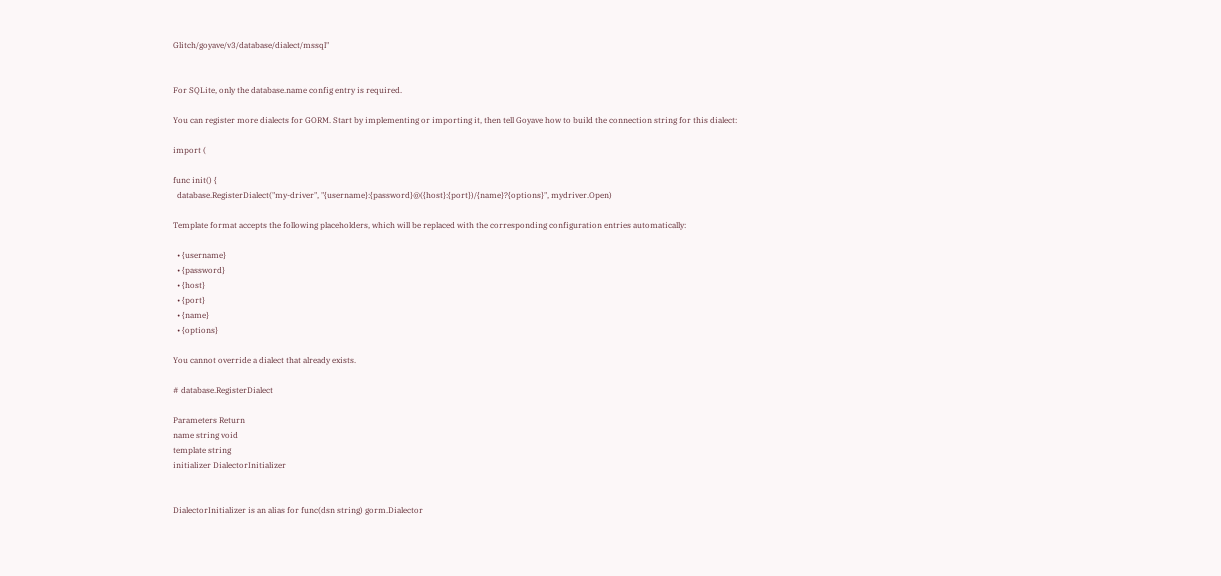Glitch/goyave/v3/database/dialect/mssql"


For SQLite, only the database.name config entry is required.

You can register more dialects for GORM. Start by implementing or importing it, then tell Goyave how to build the connection string for this dialect:

import (

func init() {
  database.RegisterDialect("my-driver", "{username}:{password}@({host}:{port})/{name}?{options}", mydriver.Open)

Template format accepts the following placeholders, which will be replaced with the corresponding configuration entries automatically:

  • {username}
  • {password}
  • {host}
  • {port}
  • {name}
  • {options}

You cannot override a dialect that already exists.

# database.RegisterDialect

Parameters Return
name string void
template string
initializer DialectorInitializer


DialectorInitializer is an alias for func(dsn string) gorm.Dialector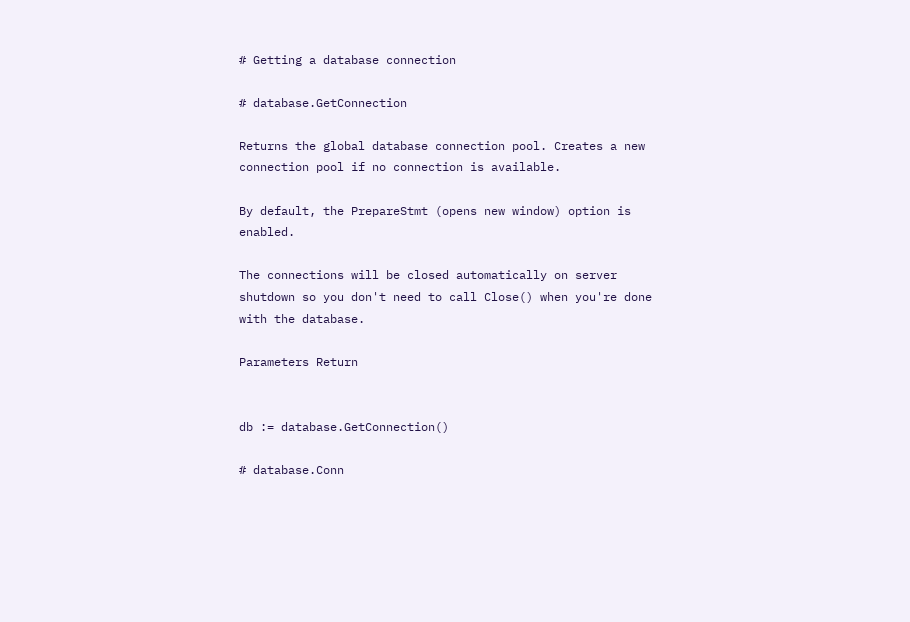# Getting a database connection

# database.GetConnection

Returns the global database connection pool. Creates a new connection pool if no connection is available.

By default, the PrepareStmt (opens new window) option is enabled.

The connections will be closed automatically on server shutdown so you don't need to call Close() when you're done with the database.

Parameters Return


db := database.GetConnection()

# database.Conn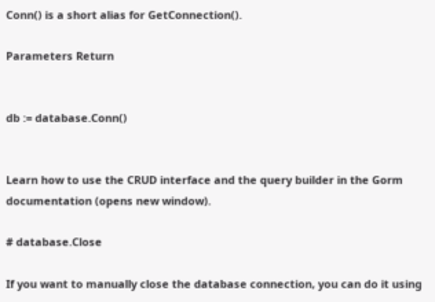Conn() is a short alias for GetConnection().

Parameters Return


db := database.Conn()


Learn how to use the CRUD interface and the query builder in the Gorm documentation (opens new window).

# database.Close

If you want to manually close the database connection, you can do it using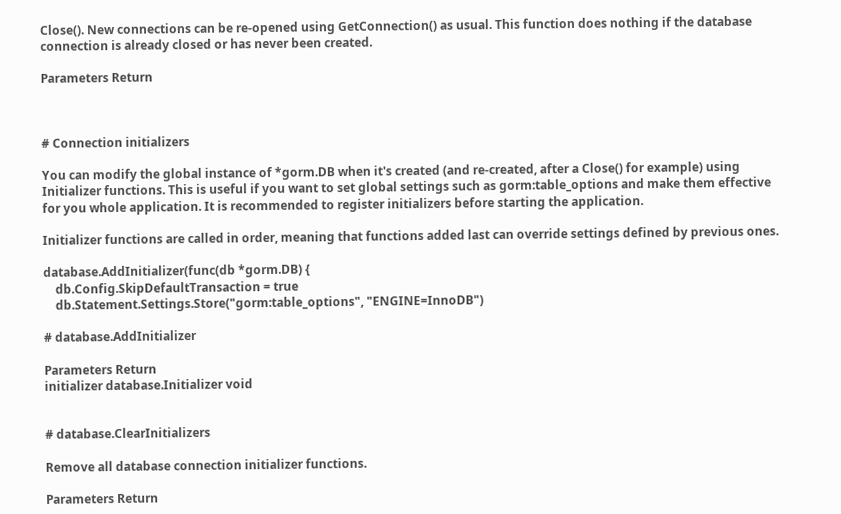Close(). New connections can be re-opened using GetConnection() as usual. This function does nothing if the database connection is already closed or has never been created.

Parameters Return



# Connection initializers

You can modify the global instance of *gorm.DB when it's created (and re-created, after a Close() for example) using Initializer functions. This is useful if you want to set global settings such as gorm:table_options and make them effective for you whole application. It is recommended to register initializers before starting the application.

Initializer functions are called in order, meaning that functions added last can override settings defined by previous ones.

database.AddInitializer(func(db *gorm.DB) {
    db.Config.SkipDefaultTransaction = true
    db.Statement.Settings.Store("gorm:table_options", "ENGINE=InnoDB")

# database.AddInitializer

Parameters Return
initializer database.Initializer void


# database.ClearInitializers

Remove all database connection initializer functions.

Parameters Return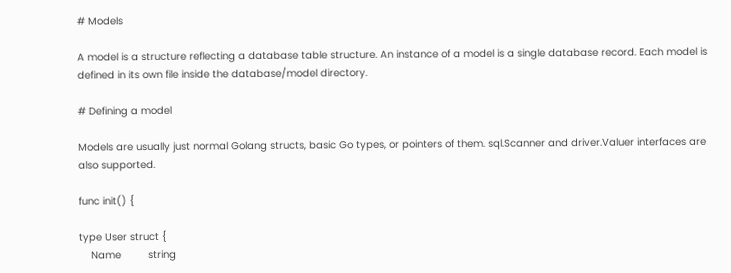# Models

A model is a structure reflecting a database table structure. An instance of a model is a single database record. Each model is defined in its own file inside the database/model directory.

# Defining a model

Models are usually just normal Golang structs, basic Go types, or pointers of them. sql.Scanner and driver.Valuer interfaces are also supported.

func init() {

type User struct {
    Name         string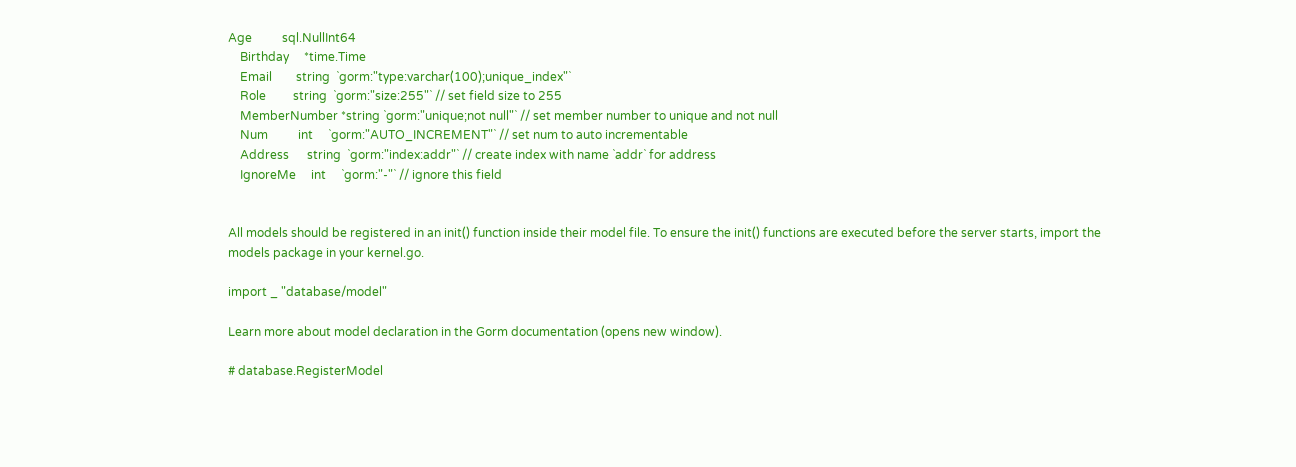Age          sql.NullInt64
    Birthday     *time.Time
    Email        string  `gorm:"type:varchar(100);unique_index"`
    Role         string  `gorm:"size:255"` // set field size to 255
    MemberNumber *string `gorm:"unique;not null"` // set member number to unique and not null
    Num          int     `gorm:"AUTO_INCREMENT"` // set num to auto incrementable
    Address      string  `gorm:"index:addr"` // create index with name `addr` for address
    IgnoreMe     int     `gorm:"-"` // ignore this field


All models should be registered in an init() function inside their model file. To ensure the init() functions are executed before the server starts, import the models package in your kernel.go.

import _ "database/model"

Learn more about model declaration in the Gorm documentation (opens new window).

# database.RegisterModel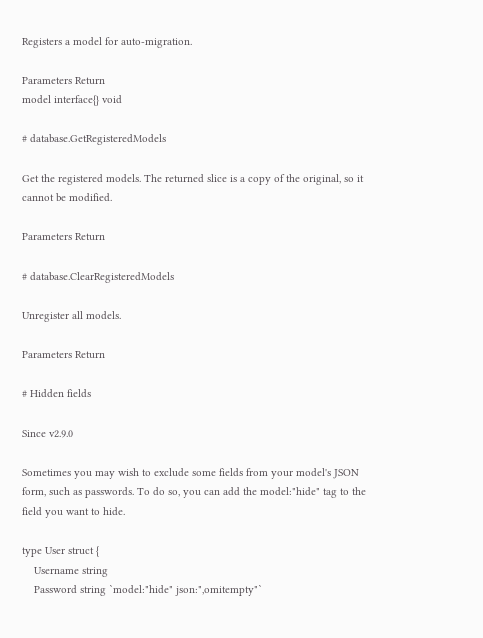Registers a model for auto-migration.

Parameters Return
model interface{} void

# database.GetRegisteredModels

Get the registered models. The returned slice is a copy of the original, so it cannot be modified.

Parameters Return

# database.ClearRegisteredModels

Unregister all models.

Parameters Return

# Hidden fields

Since v2.9.0

Sometimes you may wish to exclude some fields from your model's JSON form, such as passwords. To do so, you can add the model:"hide" tag to the field you want to hide.

type User struct {
    Username string
    Password string `model:"hide" json:",omitempty"`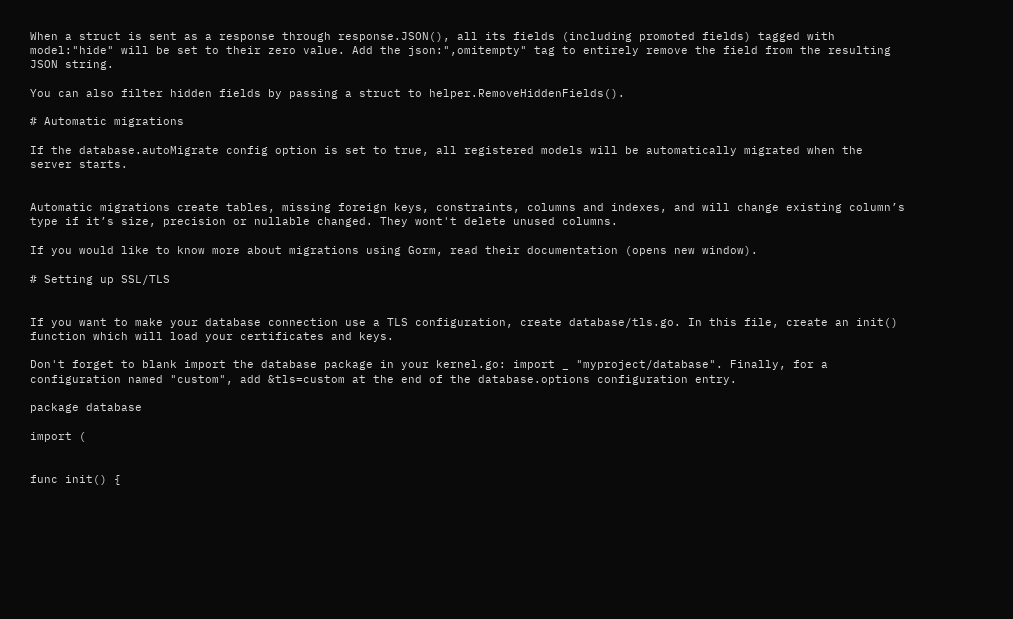When a struct is sent as a response through response.JSON(), all its fields (including promoted fields) tagged with model:"hide" will be set to their zero value. Add the json:",omitempty" tag to entirely remove the field from the resulting JSON string.

You can also filter hidden fields by passing a struct to helper.RemoveHiddenFields().

# Automatic migrations

If the database.autoMigrate config option is set to true, all registered models will be automatically migrated when the server starts.


Automatic migrations create tables, missing foreign keys, constraints, columns and indexes, and will change existing column’s type if it’s size, precision or nullable changed. They wont't delete unused columns.

If you would like to know more about migrations using Gorm, read their documentation (opens new window).

# Setting up SSL/TLS


If you want to make your database connection use a TLS configuration, create database/tls.go. In this file, create an init() function which will load your certificates and keys.

Don't forget to blank import the database package in your kernel.go: import _ "myproject/database". Finally, for a configuration named "custom", add &tls=custom at the end of the database.options configuration entry.

package database

import (


func init() {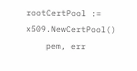rootCertPool := x509.NewCertPool()
    pem, err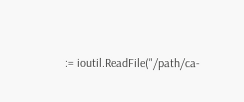:= ioutil.ReadFile("/path/ca-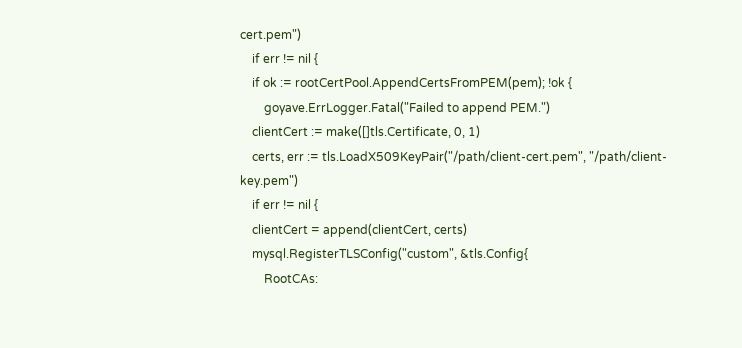cert.pem")
    if err != nil {
    if ok := rootCertPool.AppendCertsFromPEM(pem); !ok {
        goyave.ErrLogger.Fatal("Failed to append PEM.")
    clientCert := make([]tls.Certificate, 0, 1)
    certs, err := tls.LoadX509KeyPair("/path/client-cert.pem", "/path/client-key.pem")
    if err != nil {
    clientCert = append(clientCert, certs)
    mysql.RegisterTLSConfig("custom", &tls.Config{
        RootCAs: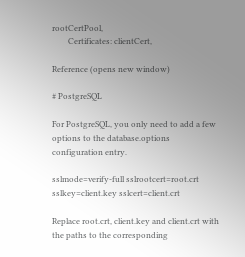rootCertPool,
        Certificates: clientCert,

Reference (opens new window)

# PostgreSQL

For PostgreSQL, you only need to add a few options to the database.options configuration entry.

sslmode=verify-full sslrootcert=root.crt sslkey=client.key sslcert=client.crt

Replace root.crt, client.key and client.crt with the paths to the corresponding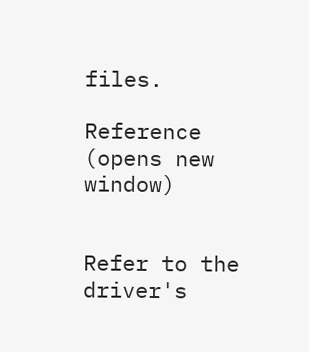files.

Reference (opens new window)


Refer to the driver's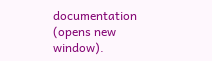documentation (opens new window).